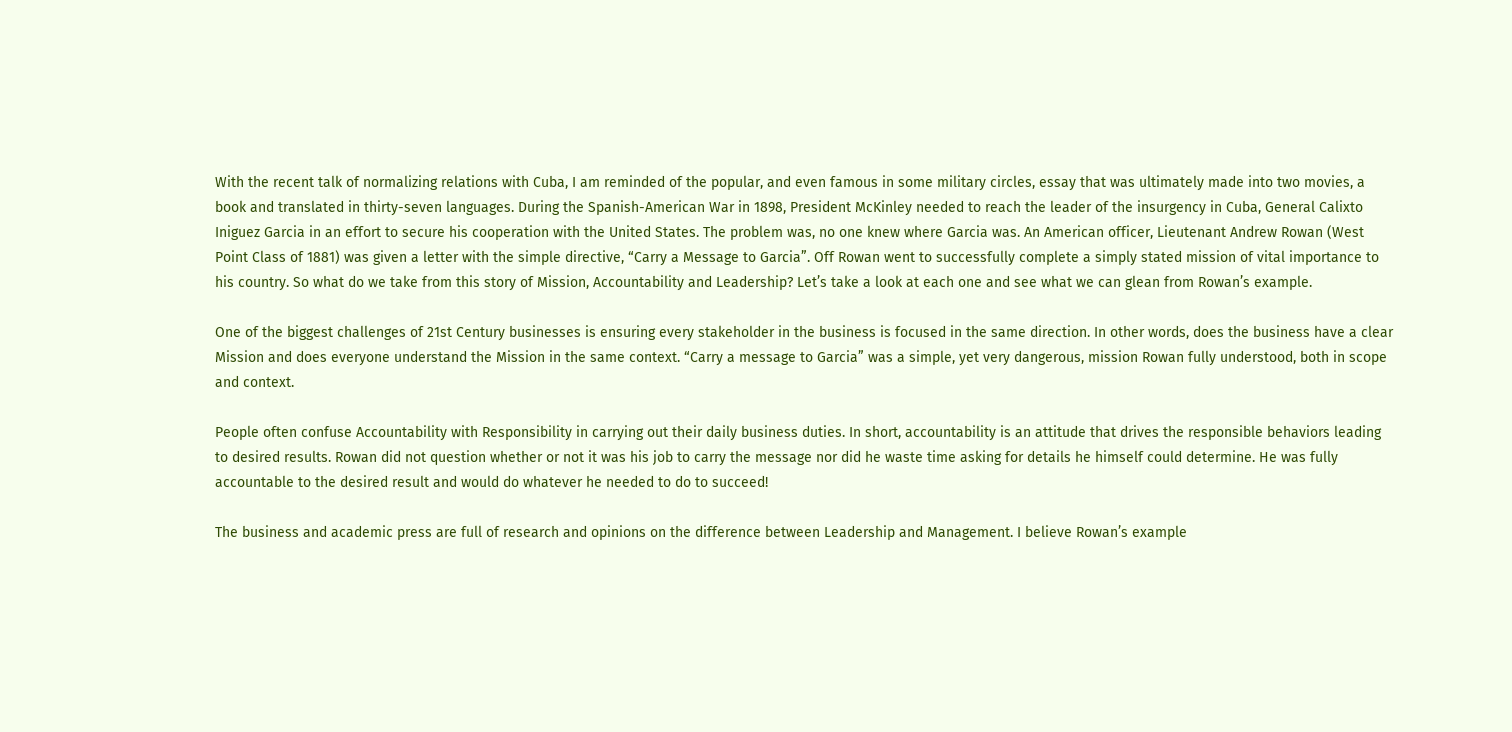With the recent talk of normalizing relations with Cuba, I am reminded of the popular, and even famous in some military circles, essay that was ultimately made into two movies, a book and translated in thirty-seven languages. During the Spanish-American War in 1898, President McKinley needed to reach the leader of the insurgency in Cuba, General Calixto Iniguez Garcia in an effort to secure his cooperation with the United States. The problem was, no one knew where Garcia was. An American officer, Lieutenant Andrew Rowan (West Point Class of 1881) was given a letter with the simple directive, “Carry a Message to Garcia”. Off Rowan went to successfully complete a simply stated mission of vital importance to his country. So what do we take from this story of Mission, Accountability and Leadership? Let’s take a look at each one and see what we can glean from Rowan’s example.

One of the biggest challenges of 21st Century businesses is ensuring every stakeholder in the business is focused in the same direction. In other words, does the business have a clear Mission and does everyone understand the Mission in the same context. “Carry a message to Garcia” was a simple, yet very dangerous, mission Rowan fully understood, both in scope and context.

People often confuse Accountability with Responsibility in carrying out their daily business duties. In short, accountability is an attitude that drives the responsible behaviors leading to desired results. Rowan did not question whether or not it was his job to carry the message nor did he waste time asking for details he himself could determine. He was fully accountable to the desired result and would do whatever he needed to do to succeed!

The business and academic press are full of research and opinions on the difference between Leadership and Management. I believe Rowan’s example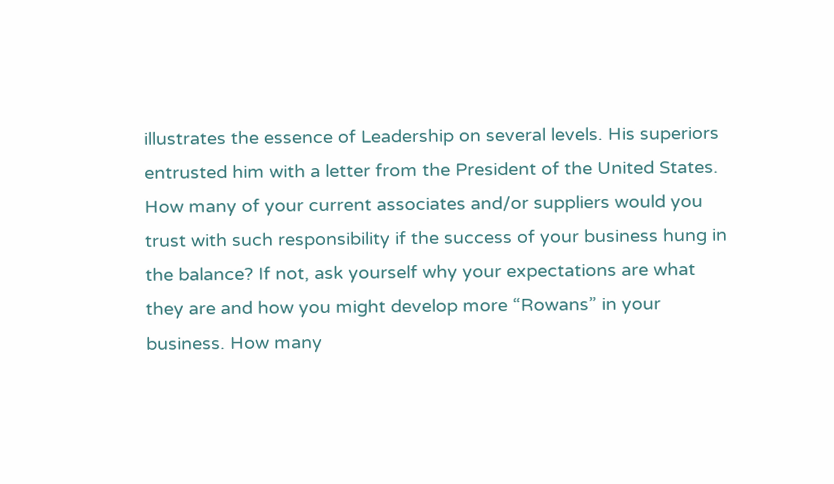illustrates the essence of Leadership on several levels. His superiors entrusted him with a letter from the President of the United States. How many of your current associates and/or suppliers would you trust with such responsibility if the success of your business hung in the balance? If not, ask yourself why your expectations are what they are and how you might develop more “Rowans” in your business. How many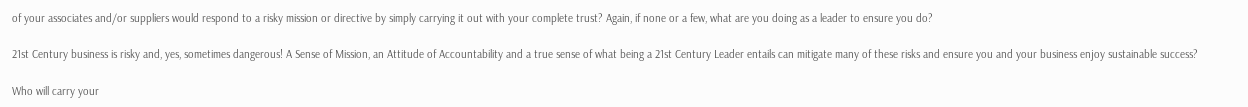of your associates and/or suppliers would respond to a risky mission or directive by simply carrying it out with your complete trust? Again, if none or a few, what are you doing as a leader to ensure you do?

21st Century business is risky and, yes, sometimes dangerous! A Sense of Mission, an Attitude of Accountability and a true sense of what being a 21st Century Leader entails can mitigate many of these risks and ensure you and your business enjoy sustainable success?

Who will carry your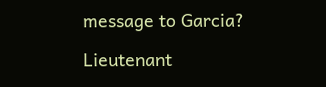message to Garcia?

Lieutenant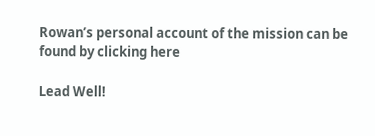Rowan’s personal account of the mission can be found by clicking here

Lead Well!